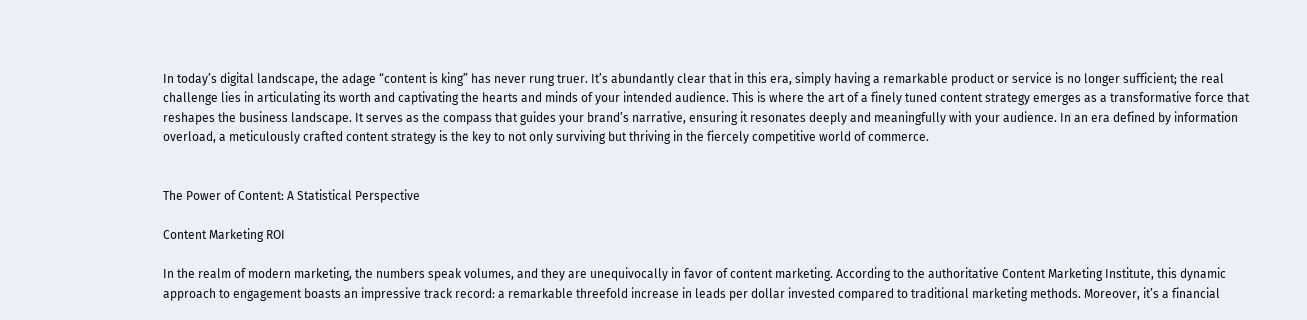In today’s digital landscape, the adage “content is king” has never rung truer. It’s abundantly clear that in this era, simply having a remarkable product or service is no longer sufficient; the real challenge lies in articulating its worth and captivating the hearts and minds of your intended audience. This is where the art of a finely tuned content strategy emerges as a transformative force that reshapes the business landscape. It serves as the compass that guides your brand’s narrative, ensuring it resonates deeply and meaningfully with your audience. In an era defined by information overload, a meticulously crafted content strategy is the key to not only surviving but thriving in the fiercely competitive world of commerce.


The Power of Content: A Statistical Perspective

Content Marketing ROI

In the realm of modern marketing, the numbers speak volumes, and they are unequivocally in favor of content marketing. According to the authoritative Content Marketing Institute, this dynamic approach to engagement boasts an impressive track record: a remarkable threefold increase in leads per dollar invested compared to traditional marketing methods. Moreover, it’s a financial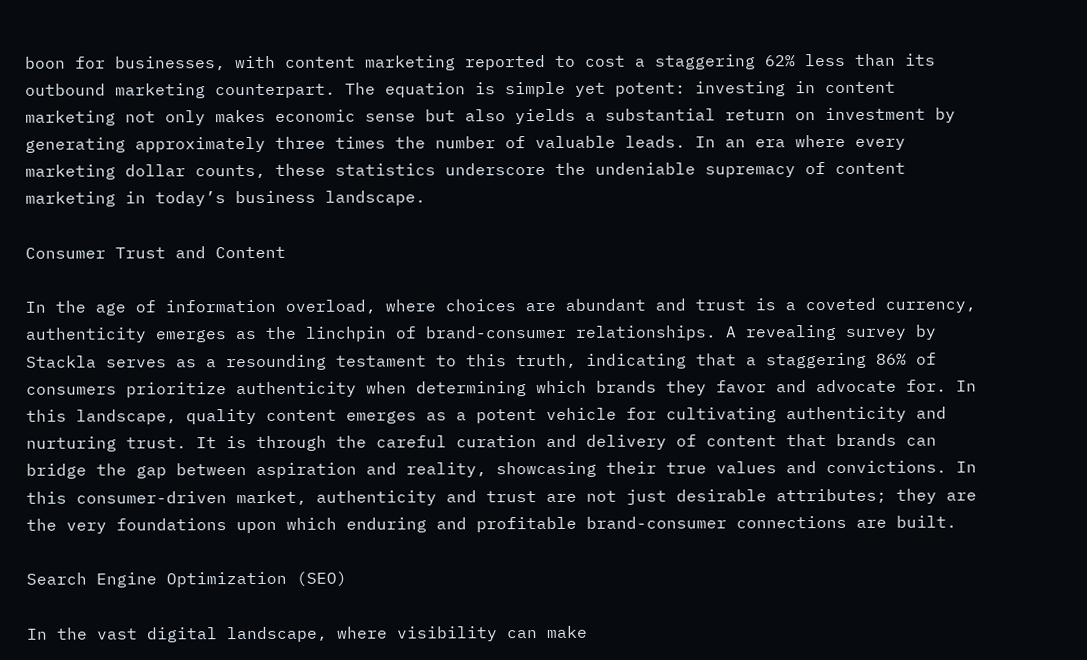boon for businesses, with content marketing reported to cost a staggering 62% less than its outbound marketing counterpart. The equation is simple yet potent: investing in content marketing not only makes economic sense but also yields a substantial return on investment by generating approximately three times the number of valuable leads. In an era where every marketing dollar counts, these statistics underscore the undeniable supremacy of content marketing in today’s business landscape.

Consumer Trust and Content

In the age of information overload, where choices are abundant and trust is a coveted currency, authenticity emerges as the linchpin of brand-consumer relationships. A revealing survey by Stackla serves as a resounding testament to this truth, indicating that a staggering 86% of consumers prioritize authenticity when determining which brands they favor and advocate for. In this landscape, quality content emerges as a potent vehicle for cultivating authenticity and nurturing trust. It is through the careful curation and delivery of content that brands can bridge the gap between aspiration and reality, showcasing their true values and convictions. In this consumer-driven market, authenticity and trust are not just desirable attributes; they are the very foundations upon which enduring and profitable brand-consumer connections are built.

Search Engine Optimization (SEO)

In the vast digital landscape, where visibility can make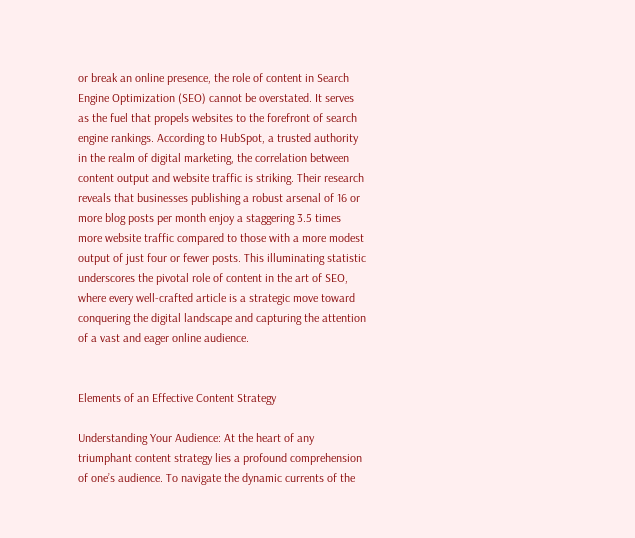or break an online presence, the role of content in Search Engine Optimization (SEO) cannot be overstated. It serves as the fuel that propels websites to the forefront of search engine rankings. According to HubSpot, a trusted authority in the realm of digital marketing, the correlation between content output and website traffic is striking. Their research reveals that businesses publishing a robust arsenal of 16 or more blog posts per month enjoy a staggering 3.5 times more website traffic compared to those with a more modest output of just four or fewer posts. This illuminating statistic underscores the pivotal role of content in the art of SEO, where every well-crafted article is a strategic move toward conquering the digital landscape and capturing the attention of a vast and eager online audience.


Elements of an Effective Content Strategy

Understanding Your Audience: At the heart of any triumphant content strategy lies a profound comprehension of one’s audience. To navigate the dynamic currents of the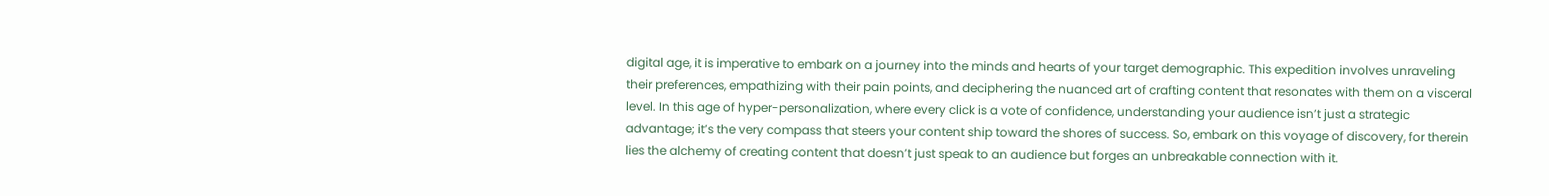digital age, it is imperative to embark on a journey into the minds and hearts of your target demographic. This expedition involves unraveling their preferences, empathizing with their pain points, and deciphering the nuanced art of crafting content that resonates with them on a visceral level. In this age of hyper-personalization, where every click is a vote of confidence, understanding your audience isn’t just a strategic advantage; it’s the very compass that steers your content ship toward the shores of success. So, embark on this voyage of discovery, for therein lies the alchemy of creating content that doesn’t just speak to an audience but forges an unbreakable connection with it.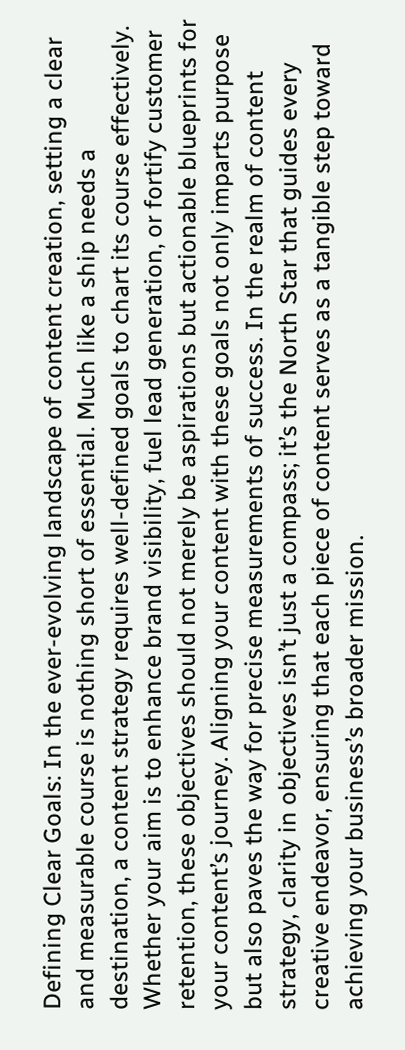Defining Clear Goals: In the ever-evolving landscape of content creation, setting a clear and measurable course is nothing short of essential. Much like a ship needs a destination, a content strategy requires well-defined goals to chart its course effectively. Whether your aim is to enhance brand visibility, fuel lead generation, or fortify customer retention, these objectives should not merely be aspirations but actionable blueprints for your content’s journey. Aligning your content with these goals not only imparts purpose but also paves the way for precise measurements of success. In the realm of content strategy, clarity in objectives isn’t just a compass; it’s the North Star that guides every creative endeavor, ensuring that each piece of content serves as a tangible step toward achieving your business’s broader mission.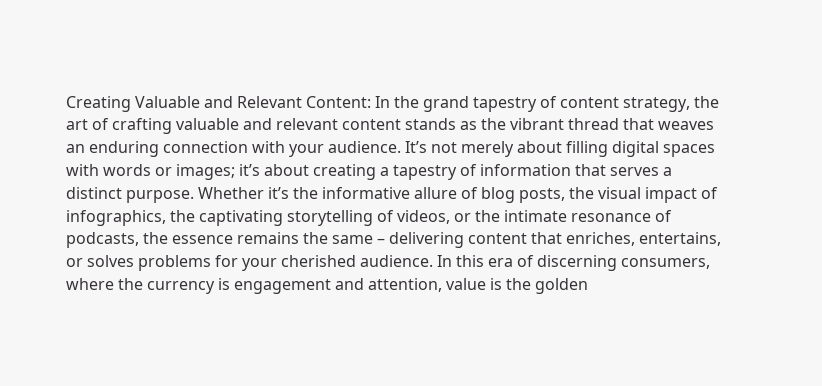Creating Valuable and Relevant Content: In the grand tapestry of content strategy, the art of crafting valuable and relevant content stands as the vibrant thread that weaves an enduring connection with your audience. It’s not merely about filling digital spaces with words or images; it’s about creating a tapestry of information that serves a distinct purpose. Whether it’s the informative allure of blog posts, the visual impact of infographics, the captivating storytelling of videos, or the intimate resonance of podcasts, the essence remains the same – delivering content that enriches, entertains, or solves problems for your cherished audience. In this era of discerning consumers, where the currency is engagement and attention, value is the golden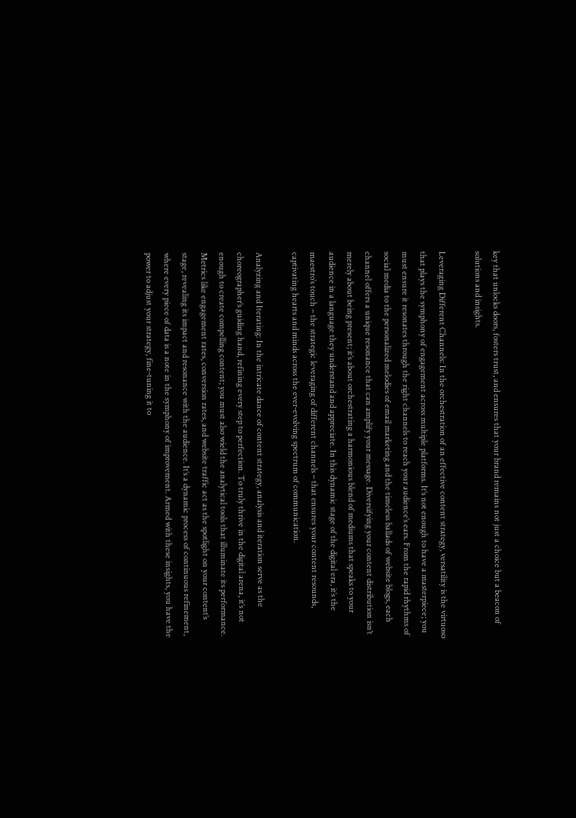key that unlocks doors, fosters trust, and ensures that your brand remains not just a choice but a beacon of solutions and insights.

Leveraging Different Channels: In the orchestration of an effective content strategy, versatility is the virtuoso that plays the symphony of engagement across multiple platforms. It’s not enough to have a masterpiece; you must ensure it resonates through the right channels to reach your audience’s ears. From the rapid rhythms of social media to the personalized melodies of email marketing and the timeless ballads of website blogs, each channel offers a unique resonance that can amplify your message. Diversifying your content distribution isn’t merely about being present; it’s about orchestrating a harmonious blend of mediums that speaks to your audience in a language they understand and appreciate. In this dynamic stage of the digital era, it’s the maestro’s touch – the strategic leveraging of different channels – that ensures your content resounds, captivating hearts and minds across the ever-evolving spectrum of communication.

Analyzing and Iterating: In the intricate dance of content strategy, analysis and iteration serve as the choreographer’s guiding hand, refining every step to perfection. To truly thrive in the digital arena, it’s not enough to create compelling content; you must also wield the analytical tools that illuminate its performance. Metrics like engagement rates, conversion rates, and website traffic act as the spotlight on your content’s stage, revealing its impact and resonance with the audience. It’s a dynamic process of continuous refinement, where every piece of data is a note in the symphony of improvement. Armed with these insights, you have the power to adjust your strategy, fine-tuning it to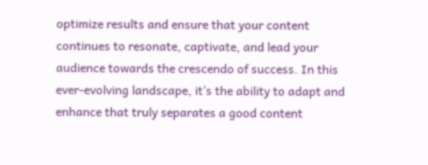optimize results and ensure that your content continues to resonate, captivate, and lead your audience towards the crescendo of success. In this ever-evolving landscape, it’s the ability to adapt and enhance that truly separates a good content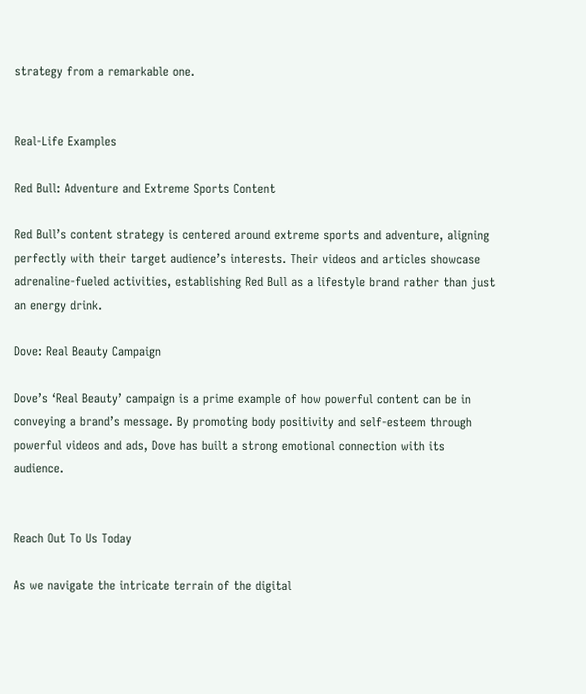strategy from a remarkable one.


Real-Life Examples

Red Bull: Adventure and Extreme Sports Content

Red Bull’s content strategy is centered around extreme sports and adventure, aligning perfectly with their target audience’s interests. Their videos and articles showcase adrenaline-fueled activities, establishing Red Bull as a lifestyle brand rather than just an energy drink.

Dove: Real Beauty Campaign

Dove’s ‘Real Beauty’ campaign is a prime example of how powerful content can be in conveying a brand’s message. By promoting body positivity and self-esteem through powerful videos and ads, Dove has built a strong emotional connection with its audience.


Reach Out To Us Today

As we navigate the intricate terrain of the digital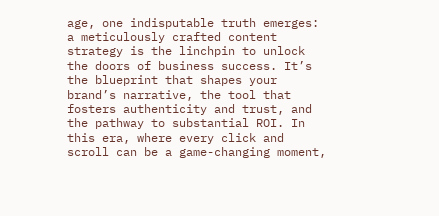age, one indisputable truth emerges: a meticulously crafted content strategy is the linchpin to unlock the doors of business success. It’s the blueprint that shapes your brand’s narrative, the tool that fosters authenticity and trust, and the pathway to substantial ROI. In this era, where every click and scroll can be a game-changing moment,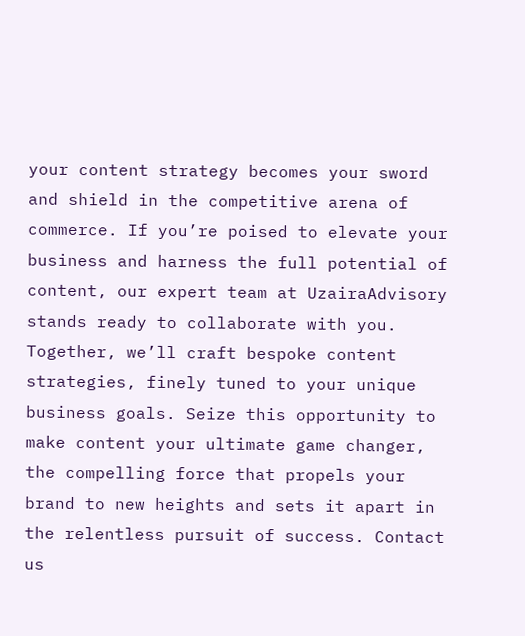your content strategy becomes your sword and shield in the competitive arena of commerce. If you’re poised to elevate your business and harness the full potential of content, our expert team at UzairaAdvisory stands ready to collaborate with you. Together, we’ll craft bespoke content strategies, finely tuned to your unique business goals. Seize this opportunity to make content your ultimate game changer, the compelling force that propels your brand to new heights and sets it apart in the relentless pursuit of success. Contact us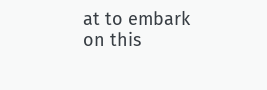at to embark on this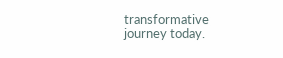transformative journey today.